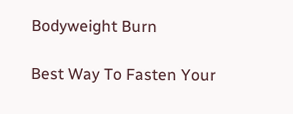Bodyweight Burn

Best Way To Fasten Your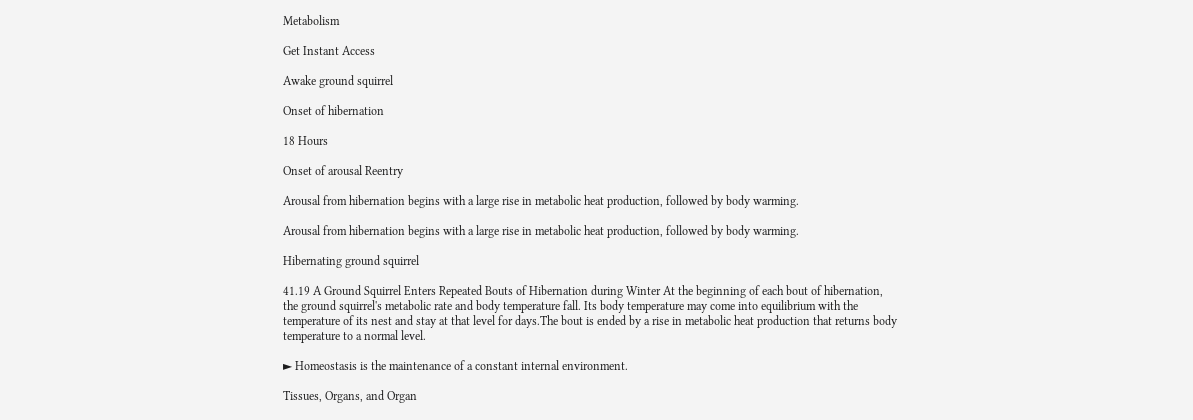Metabolism

Get Instant Access

Awake ground squirrel

Onset of hibernation

18 Hours

Onset of arousal Reentry

Arousal from hibernation begins with a large rise in metabolic heat production, followed by body warming.

Arousal from hibernation begins with a large rise in metabolic heat production, followed by body warming.

Hibernating ground squirrel

41.19 A Ground Squirrel Enters Repeated Bouts of Hibernation during Winter At the beginning of each bout of hibernation, the ground squirrel's metabolic rate and body temperature fall. Its body temperature may come into equilibrium with the temperature of its nest and stay at that level for days.The bout is ended by a rise in metabolic heat production that returns body temperature to a normal level.

► Homeostasis is the maintenance of a constant internal environment.

Tissues, Organs, and Organ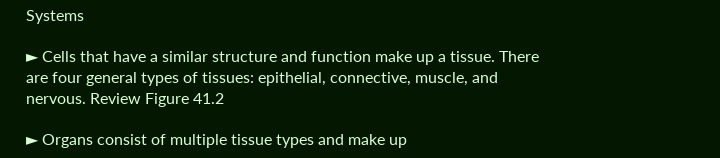Systems

► Cells that have a similar structure and function make up a tissue. There are four general types of tissues: epithelial, connective, muscle, and nervous. Review Figure 41.2

► Organs consist of multiple tissue types and make up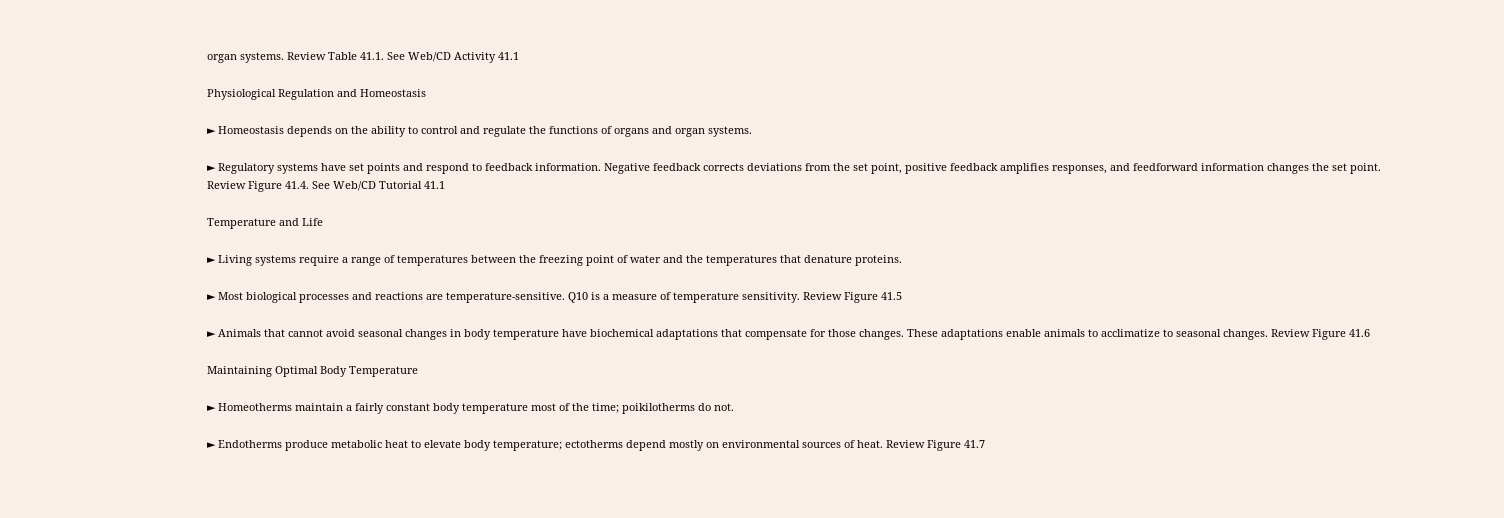organ systems. Review Table 41.1. See Web/CD Activity 41.1

Physiological Regulation and Homeostasis

► Homeostasis depends on the ability to control and regulate the functions of organs and organ systems.

► Regulatory systems have set points and respond to feedback information. Negative feedback corrects deviations from the set point, positive feedback amplifies responses, and feedforward information changes the set point. Review Figure 41.4. See Web/CD Tutorial 41.1

Temperature and Life

► Living systems require a range of temperatures between the freezing point of water and the temperatures that denature proteins.

► Most biological processes and reactions are temperature-sensitive. Q10 is a measure of temperature sensitivity. Review Figure 41.5

► Animals that cannot avoid seasonal changes in body temperature have biochemical adaptations that compensate for those changes. These adaptations enable animals to acclimatize to seasonal changes. Review Figure 41.6

Maintaining Optimal Body Temperature

► Homeotherms maintain a fairly constant body temperature most of the time; poikilotherms do not.

► Endotherms produce metabolic heat to elevate body temperature; ectotherms depend mostly on environmental sources of heat. Review Figure 41.7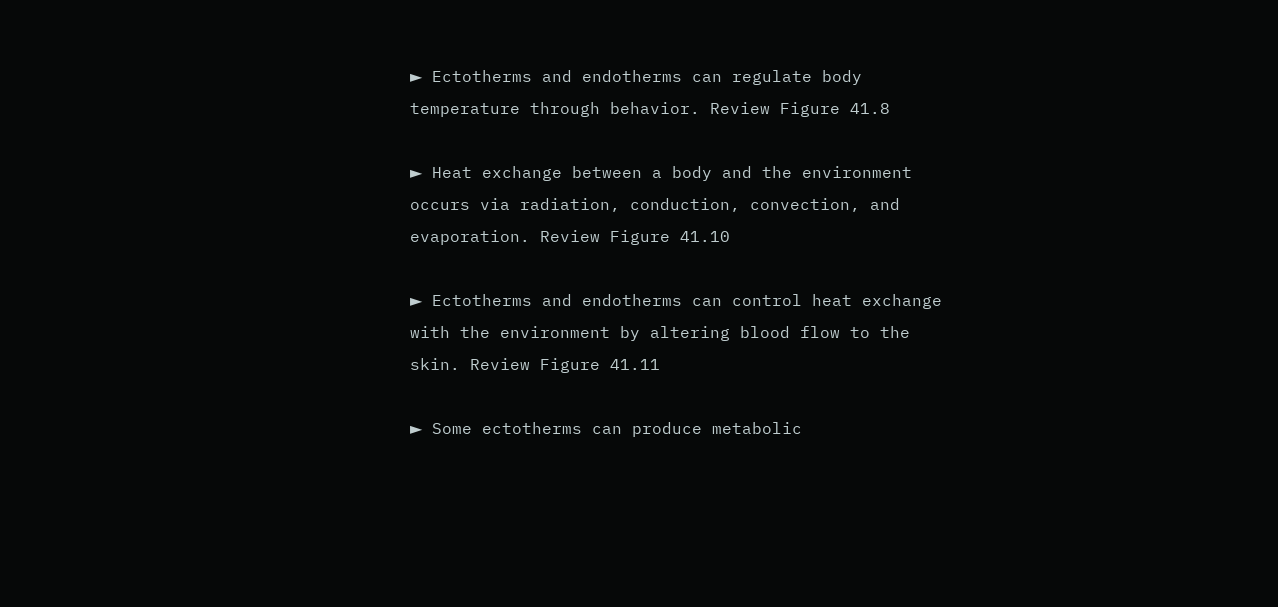► Ectotherms and endotherms can regulate body temperature through behavior. Review Figure 41.8

► Heat exchange between a body and the environment occurs via radiation, conduction, convection, and evaporation. Review Figure 41.10

► Ectotherms and endotherms can control heat exchange with the environment by altering blood flow to the skin. Review Figure 41.11

► Some ectotherms can produce metabolic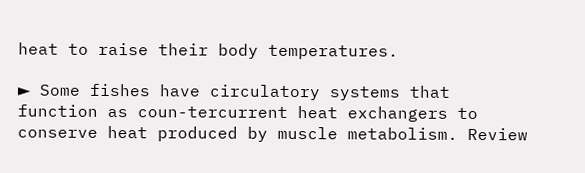heat to raise their body temperatures.

► Some fishes have circulatory systems that function as coun-tercurrent heat exchangers to conserve heat produced by muscle metabolism. Review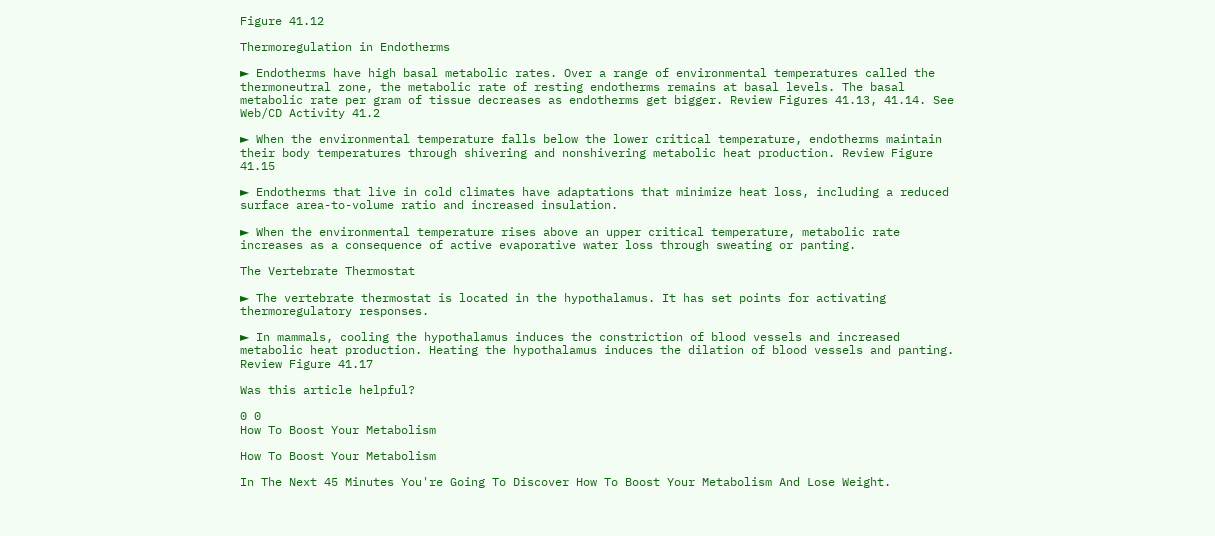Figure 41.12

Thermoregulation in Endotherms

► Endotherms have high basal metabolic rates. Over a range of environmental temperatures called the thermoneutral zone, the metabolic rate of resting endotherms remains at basal levels. The basal metabolic rate per gram of tissue decreases as endotherms get bigger. Review Figures 41.13, 41.14. See Web/CD Activity 41.2

► When the environmental temperature falls below the lower critical temperature, endotherms maintain their body temperatures through shivering and nonshivering metabolic heat production. Review Figure 41.15

► Endotherms that live in cold climates have adaptations that minimize heat loss, including a reduced surface area-to-volume ratio and increased insulation.

► When the environmental temperature rises above an upper critical temperature, metabolic rate increases as a consequence of active evaporative water loss through sweating or panting.

The Vertebrate Thermostat

► The vertebrate thermostat is located in the hypothalamus. It has set points for activating thermoregulatory responses.

► In mammals, cooling the hypothalamus induces the constriction of blood vessels and increased metabolic heat production. Heating the hypothalamus induces the dilation of blood vessels and panting. Review Figure 41.17

Was this article helpful?

0 0
How To Boost Your Metabolism

How To Boost Your Metabolism

In The Next 45 Minutes You're Going To Discover How To Boost Your Metabolism And Lose Weight.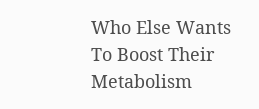Who Else Wants To Boost Their Metabolism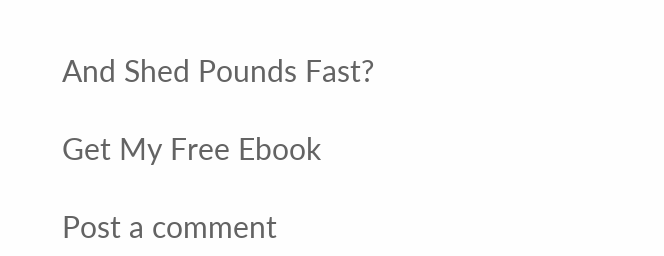And Shed Pounds Fast?

Get My Free Ebook

Post a comment